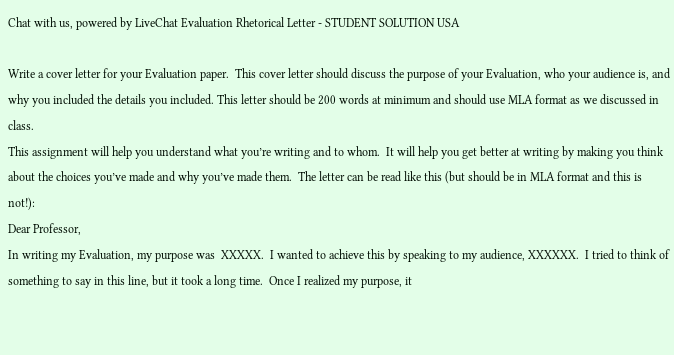Chat with us, powered by LiveChat Evaluation Rhetorical Letter - STUDENT SOLUTION USA

Write a cover letter for your Evaluation paper.  This cover letter should discuss the purpose of your Evaluation, who your audience is, and why you included the details you included. This letter should be 200 words at minimum and should use MLA format as we discussed in class.
This assignment will help you understand what you’re writing and to whom.  It will help you get better at writing by making you think about the choices you’ve made and why you’ve made them.  The letter can be read like this (but should be in MLA format and this is not!):
Dear Professor,
In writing my Evaluation, my purpose was  XXXXX.  I wanted to achieve this by speaking to my audience, XXXXXX.  I tried to think of something to say in this line, but it took a long time.  Once I realized my purpose, it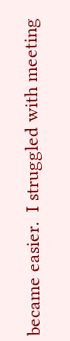became easier.  I struggled with meeting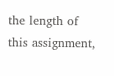the length of this assignment,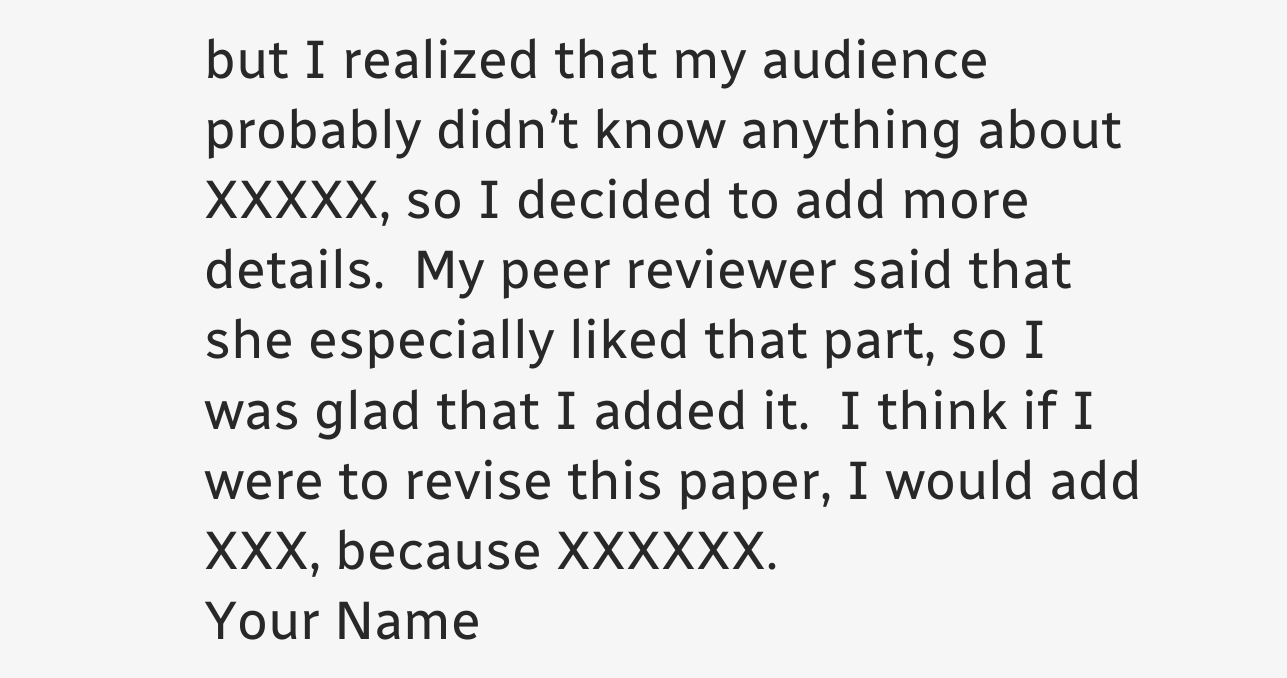but I realized that my audience probably didn’t know anything about XXXXX, so I decided to add more details.  My peer reviewer said that she especially liked that part, so I was glad that I added it.  I think if I were to revise this paper, I would add XXX, because XXXXXX.
Your Name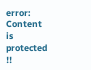error: Content is protected !!